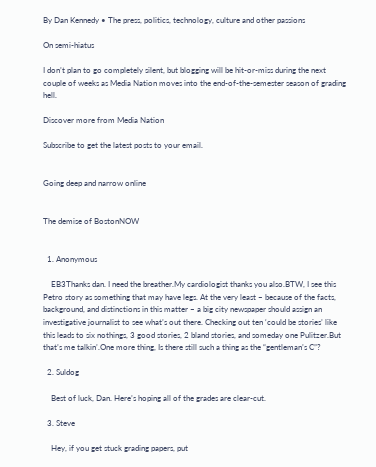By Dan Kennedy • The press, politics, technology, culture and other passions

On semi-hiatus

I don’t plan to go completely silent, but blogging will be hit-or-miss during the next couple of weeks as Media Nation moves into the end-of-the-semester season of grading hell.

Discover more from Media Nation

Subscribe to get the latest posts to your email.


Going deep and narrow online


The demise of BostonNOW


  1. Anonymous

    EB3Thanks dan. I need the breather.My cardiologist thanks you also.BTW, I see this Petro story as something that may have legs. At the very least – because of the facts, background, and distinctions in this matter – a big city newspaper should assign an investigative journalist to see what’s out there. Checking out ten ‘could be stories’ like this leads to six nothings, 3 good stories, 2 bland stories, and someday one Pulitzer.But that’s me talkin’.One more thing, Is there still such a thing as the “gentleman’s C”?

  2. Suldog

    Best of luck, Dan. Here’s hoping all of the grades are clear-cut.

  3. Steve

    Hey, if you get stuck grading papers, put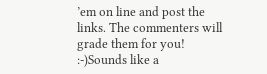’em on line and post the links. The commenters will grade them for you! :-)Sounds like a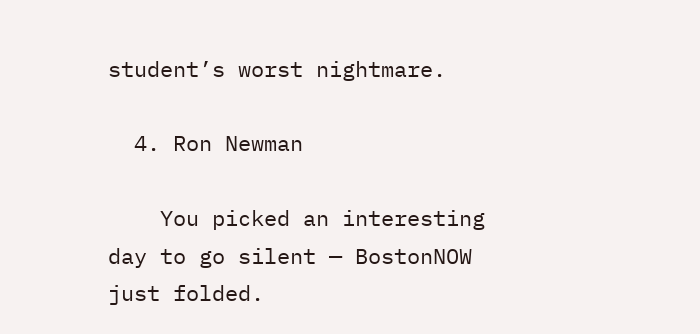student’s worst nightmare.

  4. Ron Newman

    You picked an interesting day to go silent — BostonNOW just folded.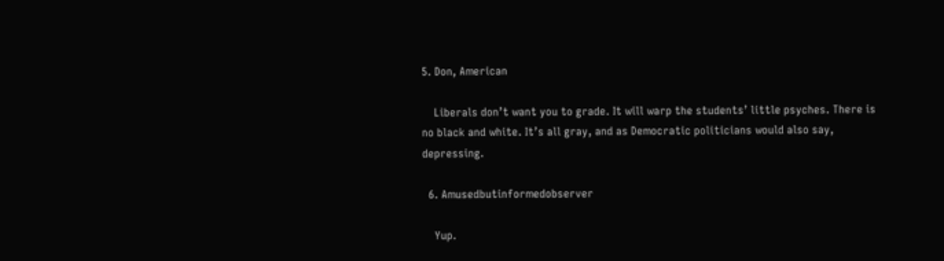5. Don, American

    Liberals don’t want you to grade. It will warp the students’ little psyches. There is no black and white. It’s all gray, and as Democratic politicians would also say, depressing.

  6. Amusedbutinformedobserver

    Yup.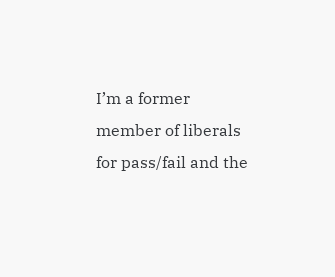I’m a former member of liberals for pass/fail and the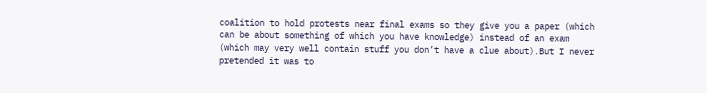coalition to hold protests near final exams so they give you a paper (which can be about something of which you have knowledge) instead of an exam (which may very well contain stuff you don’t have a clue about).But I never pretended it was to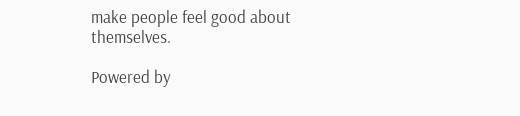make people feel good about themselves.

Powered by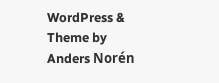WordPress & Theme by Anders Norén